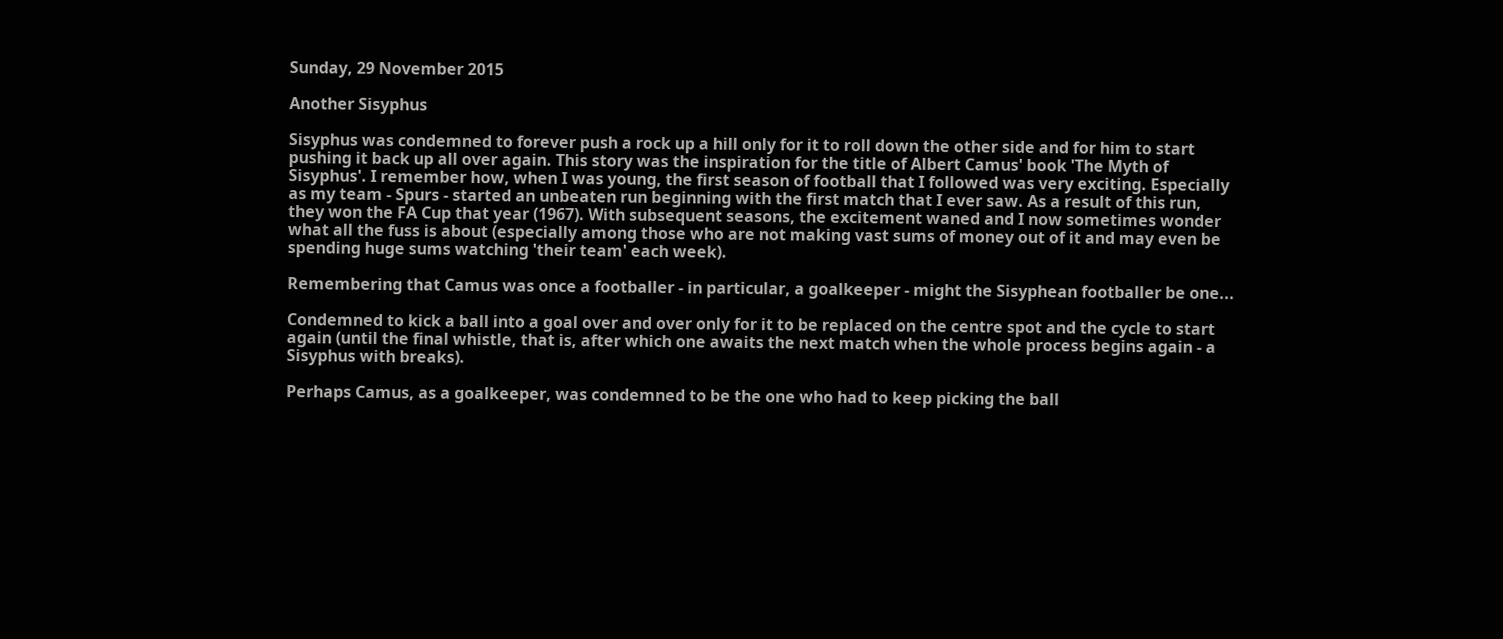Sunday, 29 November 2015

Another Sisyphus

Sisyphus was condemned to forever push a rock up a hill only for it to roll down the other side and for him to start pushing it back up all over again. This story was the inspiration for the title of Albert Camus' book 'The Myth of Sisyphus'. I remember how, when I was young, the first season of football that I followed was very exciting. Especially as my team - Spurs - started an unbeaten run beginning with the first match that I ever saw. As a result of this run, they won the FA Cup that year (1967). With subsequent seasons, the excitement waned and I now sometimes wonder what all the fuss is about (especially among those who are not making vast sums of money out of it and may even be spending huge sums watching 'their team' each week).

Remembering that Camus was once a footballer - in particular, a goalkeeper - might the Sisyphean footballer be one...

Condemned to kick a ball into a goal over and over only for it to be replaced on the centre spot and the cycle to start again (until the final whistle, that is, after which one awaits the next match when the whole process begins again - a Sisyphus with breaks).

Perhaps Camus, as a goalkeeper, was condemned to be the one who had to keep picking the ball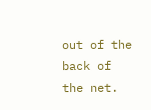out of the back of the net.